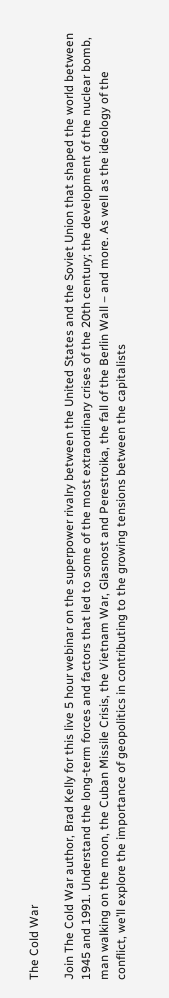The Cold War

Join The Cold War author, Brad Kelly for this live 5 hour webinar on the superpower rivalry between the United States and the Soviet Union that shaped the world between 1945 and 1991. Understand the long-term forces and factors that led to some of the most extraordinary crises of the 20th century; the development of the nuclear bomb, man walking on the moon, the Cuban Missile Crisis, the Vietnam War, Glasnost and Perestroika, the fall of the Berlin Wall – and more. As well as the ideology of the conflict, we’ll explore the importance of geopolitics in contributing to the growing tensions between the capitalists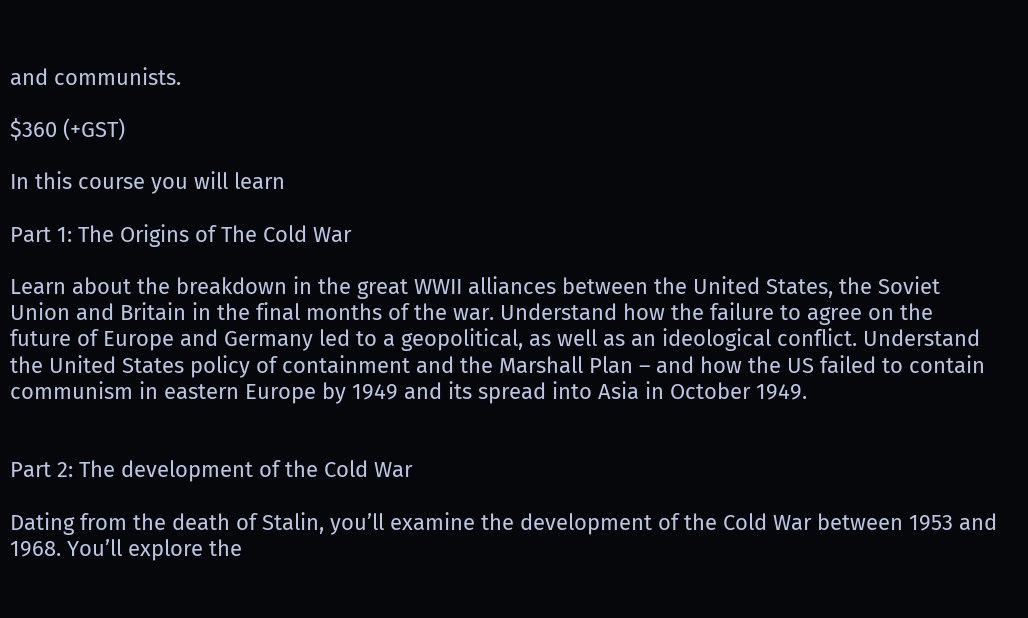and communists.

$360 (+GST)

In this course you will learn

Part 1: The Origins of The Cold War

Learn about the breakdown in the great WWII alliances between the United States, the Soviet Union and Britain in the final months of the war. Understand how the failure to agree on the future of Europe and Germany led to a geopolitical, as well as an ideological conflict. Understand the United States policy of containment and the Marshall Plan – and how the US failed to contain communism in eastern Europe by 1949 and its spread into Asia in October 1949.


Part 2: The development of the Cold War

Dating from the death of Stalin, you’ll examine the development of the Cold War between 1953 and 1968. You’ll explore the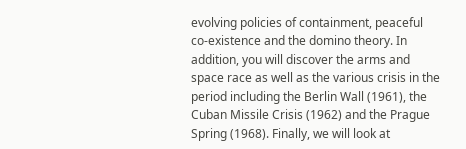evolving policies of containment, peaceful co-existence and the domino theory. In addition, you will discover the arms and space race as well as the various crisis in the period including the Berlin Wall (1961), the Cuban Missile Crisis (1962) and the Prague Spring (1968). Finally, we will look at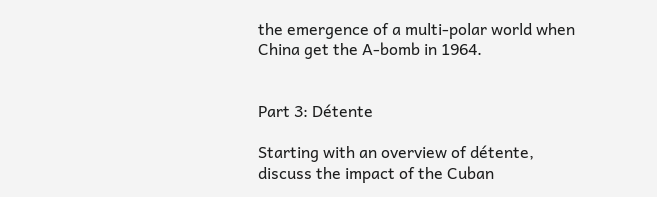the emergence of a multi-polar world when China get the A-bomb in 1964.


Part 3: Détente

Starting with an overview of détente, discuss the impact of the Cuban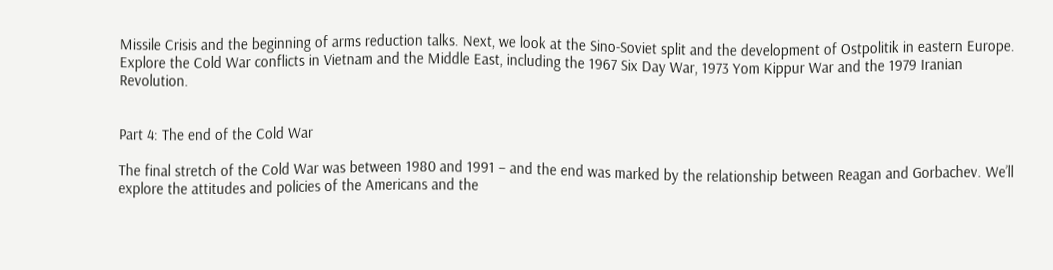Missile Crisis and the beginning of arms reduction talks. Next, we look at the Sino-Soviet split and the development of Ostpolitik in eastern Europe. Explore the Cold War conflicts in Vietnam and the Middle East, including the 1967 Six Day War, 1973 Yom Kippur War and the 1979 Iranian Revolution.


Part 4: The end of the Cold War

The final stretch of the Cold War was between 1980 and 1991 – and the end was marked by the relationship between Reagan and Gorbachev. We’ll explore the attitudes and policies of the Americans and the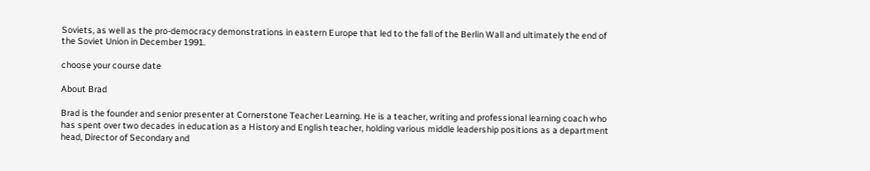Soviets, as well as the pro-democracy demonstrations in eastern Europe that led to the fall of the Berlin Wall and ultimately the end of the Soviet Union in December 1991.

choose your course date

About Brad

Brad is the founder and senior presenter at Cornerstone Teacher Learning. He is a teacher, writing and professional learning coach who has spent over two decades in education as a History and English teacher, holding various middle leadership positions as a department head, Director of Secondary and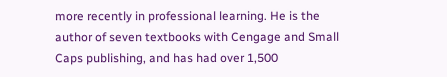more recently in professional learning. He is the author of seven textbooks with Cengage and Small Caps publishing, and has had over 1,500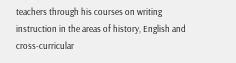teachers through his courses on writing instruction in the areas of history, English and cross-curricular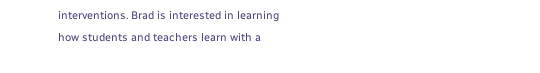interventions. Brad is interested in learning how students and teachers learn with a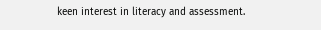keen interest in literacy and assessment.